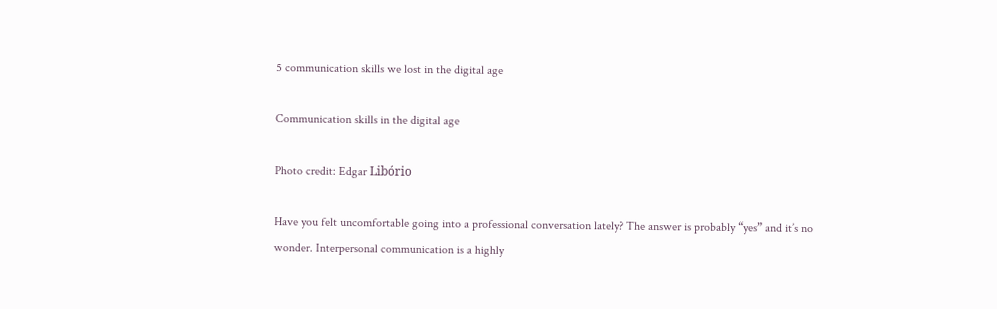5 communication skills we lost in the digital age

Communication skills in the digital age

Photo credit: Edgar Libório

Have you felt uncomfortable going into a professional conversation lately? The answer is probably “yes” and it’s no wonder. Interpersonal communication is a highly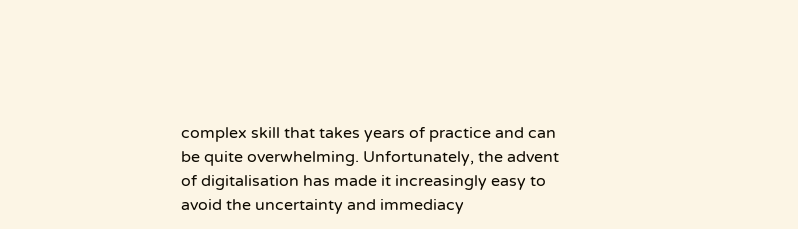complex skill that takes years of practice and can be quite overwhelming. Unfortunately, the advent of digitalisation has made it increasingly easy to avoid the uncertainty and immediacy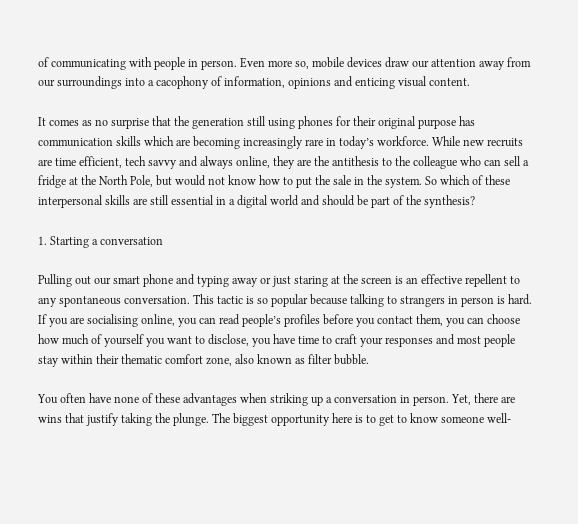of communicating with people in person. Even more so, mobile devices draw our attention away from our surroundings into a cacophony of information, opinions and enticing visual content.

It comes as no surprise that the generation still using phones for their original purpose has communication skills which are becoming increasingly rare in today’s workforce. While new recruits are time efficient, tech savvy and always online, they are the antithesis to the colleague who can sell a fridge at the North Pole, but would not know how to put the sale in the system. So which of these interpersonal skills are still essential in a digital world and should be part of the synthesis?

1. Starting a conversation

Pulling out our smart phone and typing away or just staring at the screen is an effective repellent to any spontaneous conversation. This tactic is so popular because talking to strangers in person is hard. If you are socialising online, you can read people’s profiles before you contact them, you can choose how much of yourself you want to disclose, you have time to craft your responses and most people stay within their thematic comfort zone, also known as filter bubble.

You often have none of these advantages when striking up a conversation in person. Yet, there are wins that justify taking the plunge. The biggest opportunity here is to get to know someone well-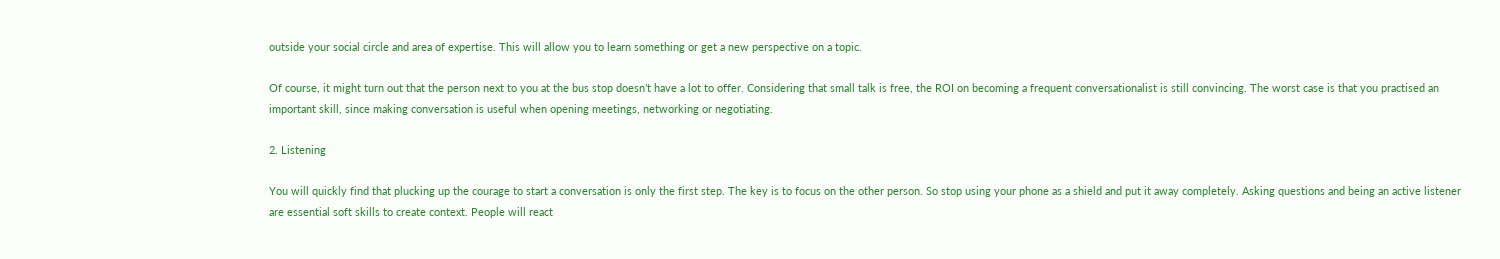outside your social circle and area of expertise. This will allow you to learn something or get a new perspective on a topic.

Of course, it might turn out that the person next to you at the bus stop doesn’t have a lot to offer. Considering that small talk is free, the ROI on becoming a frequent conversationalist is still convincing. The worst case is that you practised an important skill, since making conversation is useful when opening meetings, networking or negotiating.

2. Listening

You will quickly find that plucking up the courage to start a conversation is only the first step. The key is to focus on the other person. So stop using your phone as a shield and put it away completely. Asking questions and being an active listener are essential soft skills to create context. People will react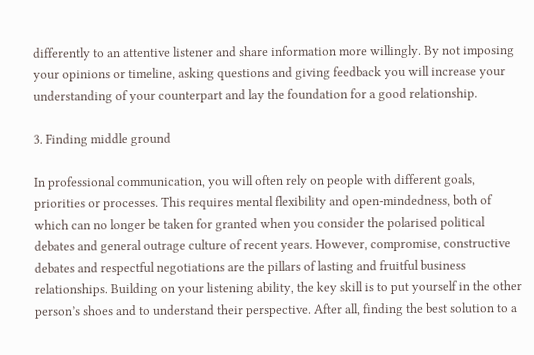differently to an attentive listener and share information more willingly. By not imposing your opinions or timeline, asking questions and giving feedback you will increase your understanding of your counterpart and lay the foundation for a good relationship.

3. Finding middle ground

In professional communication, you will often rely on people with different goals, priorities or processes. This requires mental flexibility and open-mindedness, both of which can no longer be taken for granted when you consider the polarised political debates and general outrage culture of recent years. However, compromise, constructive debates and respectful negotiations are the pillars of lasting and fruitful business relationships. Building on your listening ability, the key skill is to put yourself in the other person’s shoes and to understand their perspective. After all, finding the best solution to a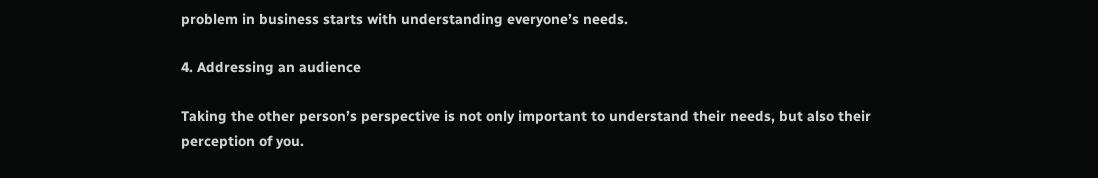problem in business starts with understanding everyone’s needs.

4. Addressing an audience

Taking the other person’s perspective is not only important to understand their needs, but also their perception of you.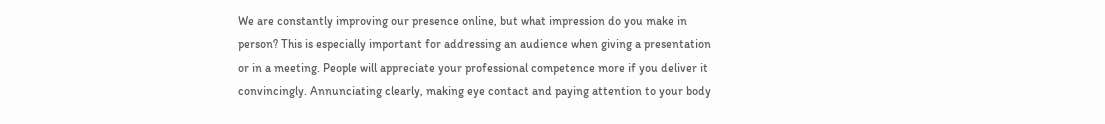We are constantly improving our presence online, but what impression do you make in person? This is especially important for addressing an audience when giving a presentation or in a meeting. People will appreciate your professional competence more if you deliver it convincingly. Annunciating clearly, making eye contact and paying attention to your body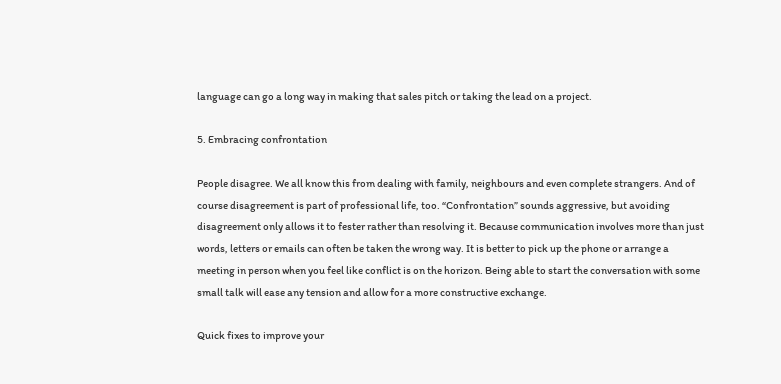language can go a long way in making that sales pitch or taking the lead on a project.

5. Embracing confrontation

People disagree. We all know this from dealing with family, neighbours and even complete strangers. And of course disagreement is part of professional life, too. “Confrontation” sounds aggressive, but avoiding disagreement only allows it to fester rather than resolving it. Because communication involves more than just words, letters or emails can often be taken the wrong way. It is better to pick up the phone or arrange a meeting in person when you feel like conflict is on the horizon. Being able to start the conversation with some small talk will ease any tension and allow for a more constructive exchange.

Quick fixes to improve your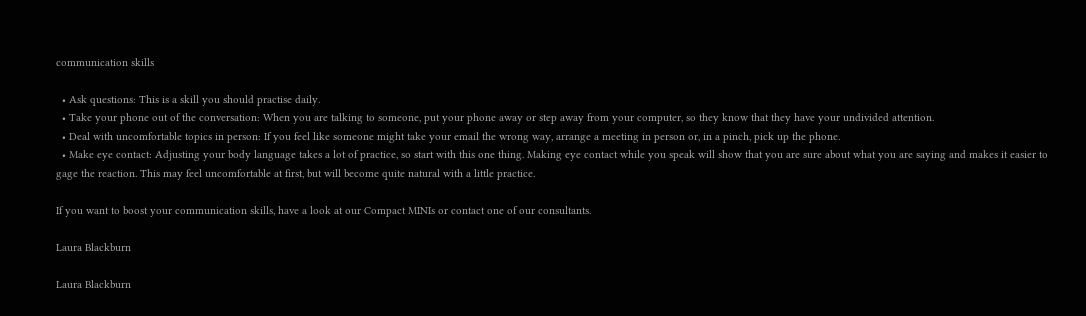communication skills

  • Ask questions: This is a skill you should practise daily.
  • Take your phone out of the conversation: When you are talking to someone, put your phone away or step away from your computer, so they know that they have your undivided attention.
  • Deal with uncomfortable topics in person: If you feel like someone might take your email the wrong way, arrange a meeting in person or, in a pinch, pick up the phone.
  • Make eye contact: Adjusting your body language takes a lot of practice, so start with this one thing. Making eye contact while you speak will show that you are sure about what you are saying and makes it easier to gage the reaction. This may feel uncomfortable at first, but will become quite natural with a little practice.

If you want to boost your communication skills, have a look at our Compact MINIs or contact one of our consultants.

Laura Blackburn

Laura Blackburn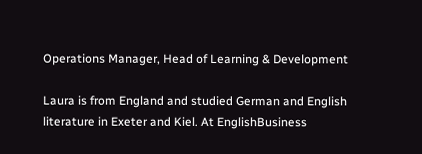Operations Manager, Head of Learning & Development

Laura is from England and studied German and English literature in Exeter and Kiel. At EnglishBusiness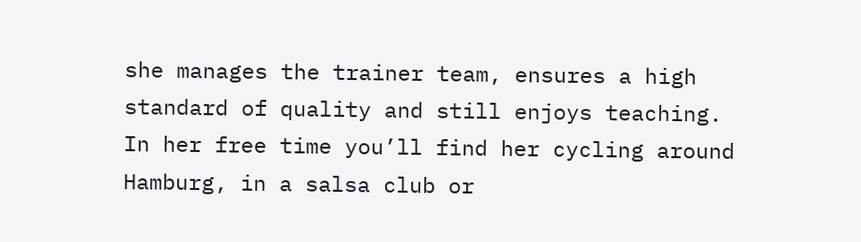she manages the trainer team, ensures a high standard of quality and still enjoys teaching. In her free time you’ll find her cycling around Hamburg, in a salsa club or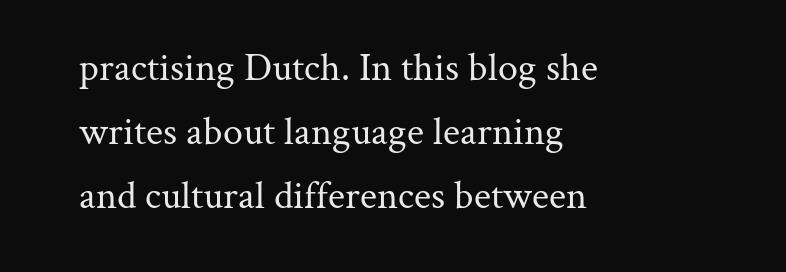practising Dutch. In this blog she writes about language learning and cultural differences between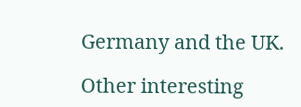Germany and the UK.

Other interesting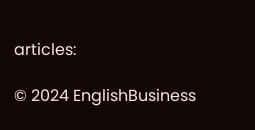articles:

© 2024 EnglishBusiness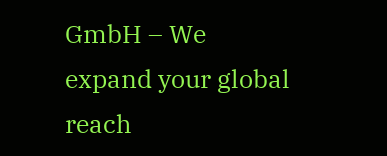GmbH – We expand your global reach